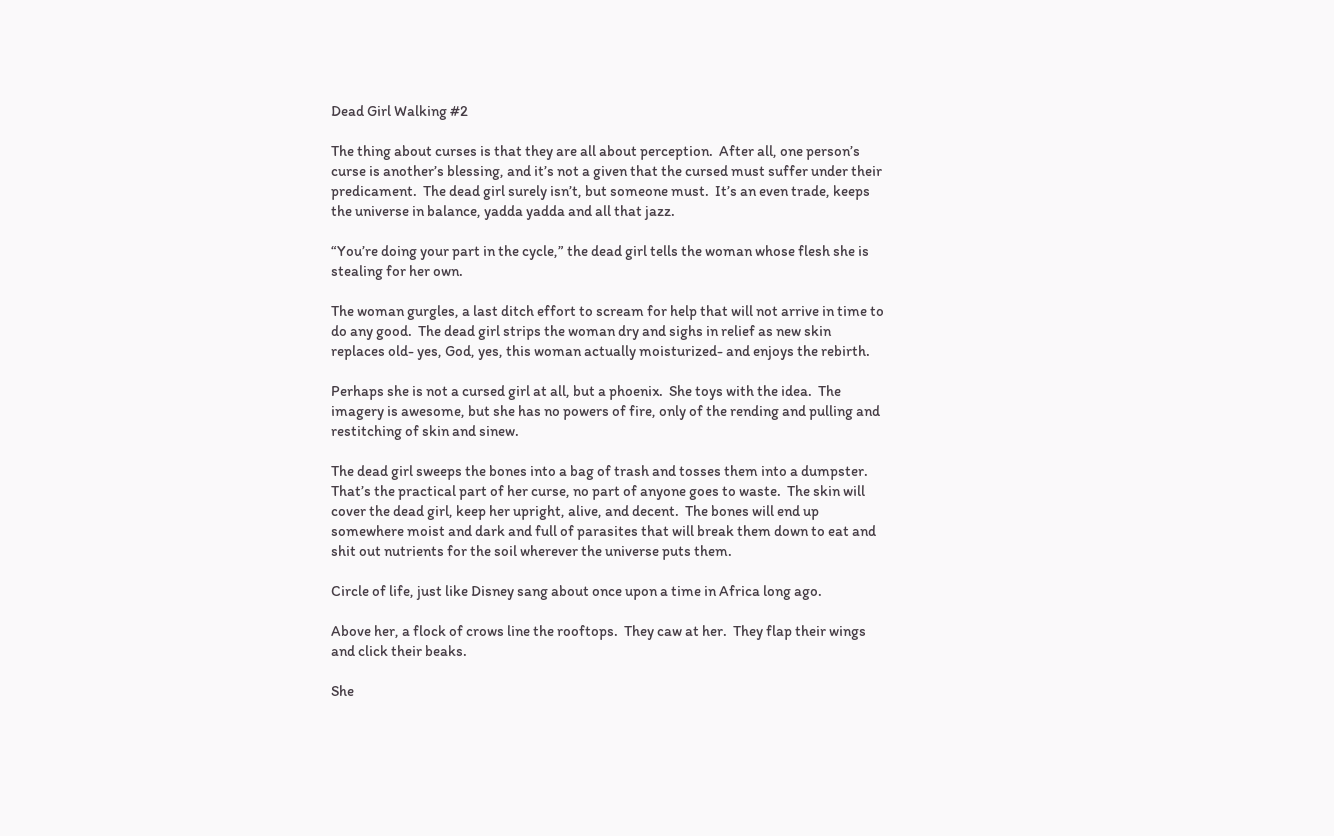Dead Girl Walking #2

The thing about curses is that they are all about perception.  After all, one person’s curse is another’s blessing, and it’s not a given that the cursed must suffer under their predicament.  The dead girl surely isn’t, but someone must.  It’s an even trade, keeps the universe in balance, yadda yadda and all that jazz.

“You’re doing your part in the cycle,” the dead girl tells the woman whose flesh she is stealing for her own.

The woman gurgles, a last ditch effort to scream for help that will not arrive in time to do any good.  The dead girl strips the woman dry and sighs in relief as new skin replaces old- yes, God, yes, this woman actually moisturized- and enjoys the rebirth.

Perhaps she is not a cursed girl at all, but a phoenix.  She toys with the idea.  The imagery is awesome, but she has no powers of fire, only of the rending and pulling and restitching of skin and sinew.

The dead girl sweeps the bones into a bag of trash and tosses them into a dumpster.  That’s the practical part of her curse, no part of anyone goes to waste.  The skin will cover the dead girl, keep her upright, alive, and decent.  The bones will end up somewhere moist and dark and full of parasites that will break them down to eat and shit out nutrients for the soil wherever the universe puts them.

Circle of life, just like Disney sang about once upon a time in Africa long ago.

Above her, a flock of crows line the rooftops.  They caw at her.  They flap their wings and click their beaks.

She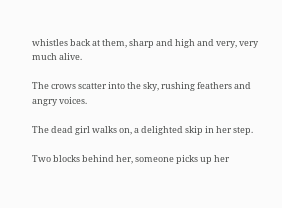whistles back at them, sharp and high and very, very much alive.

The crows scatter into the sky, rushing feathers and angry voices.

The dead girl walks on, a delighted skip in her step.

Two blocks behind her, someone picks up her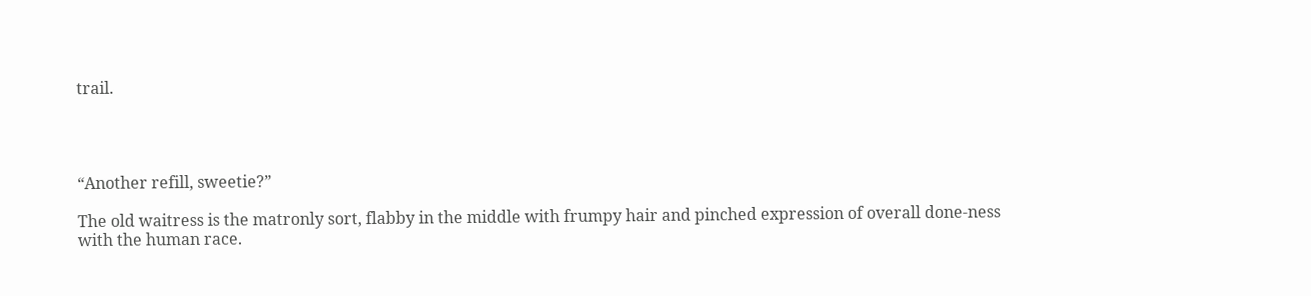trail.




“Another refill, sweetie?”

The old waitress is the matronly sort, flabby in the middle with frumpy hair and pinched expression of overall done-ness with the human race.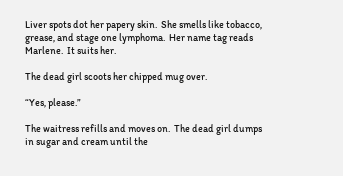Liver spots dot her papery skin.  She smells like tobacco, grease, and stage one lymphoma.  Her name tag reads Marlene.  It suits her.

The dead girl scoots her chipped mug over.

“Yes, please.”

The waitress refills and moves on.  The dead girl dumps in sugar and cream until the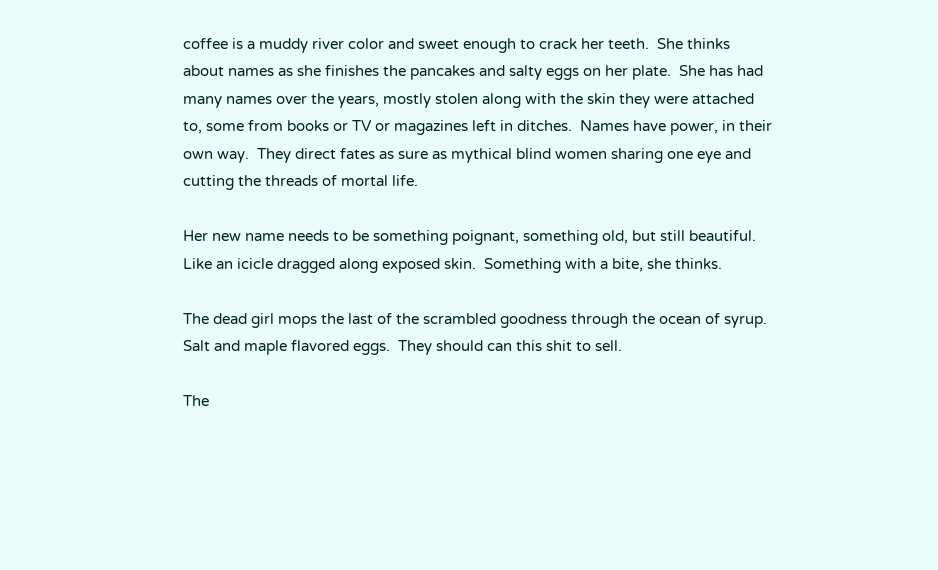coffee is a muddy river color and sweet enough to crack her teeth.  She thinks about names as she finishes the pancakes and salty eggs on her plate.  She has had many names over the years, mostly stolen along with the skin they were attached to, some from books or TV or magazines left in ditches.  Names have power, in their own way.  They direct fates as sure as mythical blind women sharing one eye and cutting the threads of mortal life.

Her new name needs to be something poignant, something old, but still beautiful.  Like an icicle dragged along exposed skin.  Something with a bite, she thinks.

The dead girl mops the last of the scrambled goodness through the ocean of syrup.  Salt and maple flavored eggs.  They should can this shit to sell.

The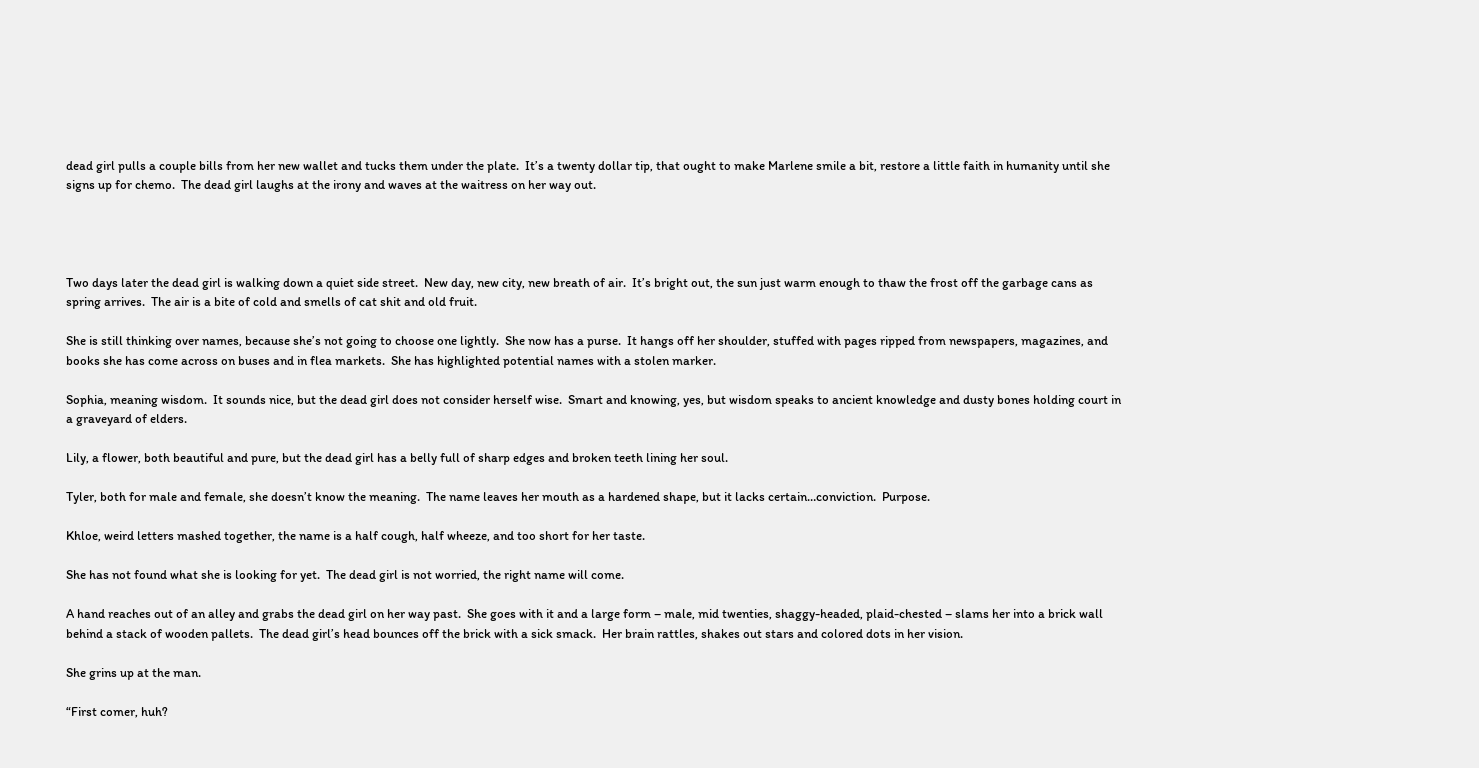dead girl pulls a couple bills from her new wallet and tucks them under the plate.  It’s a twenty dollar tip, that ought to make Marlene smile a bit, restore a little faith in humanity until she signs up for chemo.  The dead girl laughs at the irony and waves at the waitress on her way out.




Two days later the dead girl is walking down a quiet side street.  New day, new city, new breath of air.  It’s bright out, the sun just warm enough to thaw the frost off the garbage cans as spring arrives.  The air is a bite of cold and smells of cat shit and old fruit.

She is still thinking over names, because she’s not going to choose one lightly.  She now has a purse.  It hangs off her shoulder, stuffed with pages ripped from newspapers, magazines, and books she has come across on buses and in flea markets.  She has highlighted potential names with a stolen marker.

Sophia, meaning wisdom.  It sounds nice, but the dead girl does not consider herself wise.  Smart and knowing, yes, but wisdom speaks to ancient knowledge and dusty bones holding court in a graveyard of elders.

Lily, a flower, both beautiful and pure, but the dead girl has a belly full of sharp edges and broken teeth lining her soul.

Tyler, both for male and female, she doesn’t know the meaning.  The name leaves her mouth as a hardened shape, but it lacks certain…conviction.  Purpose.

Khloe, weird letters mashed together, the name is a half cough, half wheeze, and too short for her taste.

She has not found what she is looking for yet.  The dead girl is not worried, the right name will come.

A hand reaches out of an alley and grabs the dead girl on her way past.  She goes with it and a large form – male, mid twenties, shaggy-headed, plaid-chested – slams her into a brick wall behind a stack of wooden pallets.  The dead girl’s head bounces off the brick with a sick smack.  Her brain rattles, shakes out stars and colored dots in her vision.

She grins up at the man.

“First comer, huh?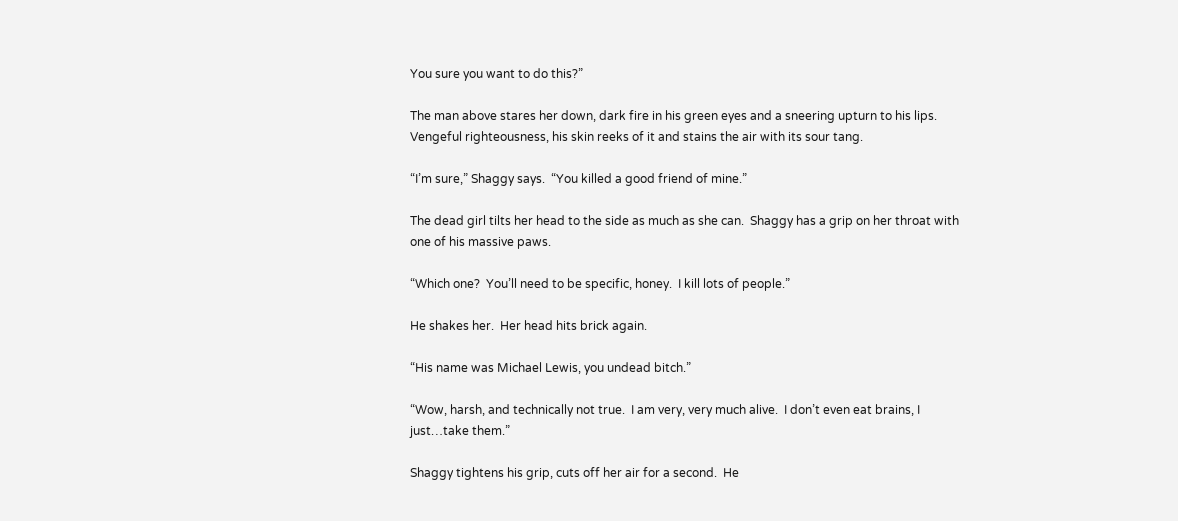You sure you want to do this?”

The man above stares her down, dark fire in his green eyes and a sneering upturn to his lips.  Vengeful righteousness, his skin reeks of it and stains the air with its sour tang.

“I’m sure,” Shaggy says.  “You killed a good friend of mine.”

The dead girl tilts her head to the side as much as she can.  Shaggy has a grip on her throat with one of his massive paws.

“Which one?  You’ll need to be specific, honey.  I kill lots of people.”

He shakes her.  Her head hits brick again.

“His name was Michael Lewis, you undead bitch.”

“Wow, harsh, and technically not true.  I am very, very much alive.  I don’t even eat brains, I just…take them.”

Shaggy tightens his grip, cuts off her air for a second.  He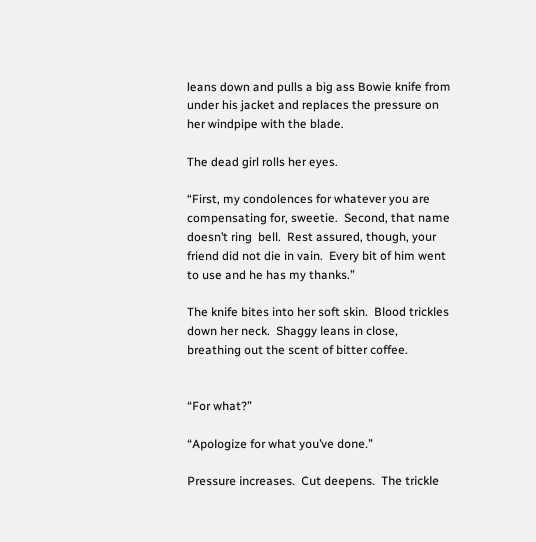leans down and pulls a big ass Bowie knife from under his jacket and replaces the pressure on her windpipe with the blade.

The dead girl rolls her eyes.

“First, my condolences for whatever you are compensating for, sweetie.  Second, that name doesn’t ring  bell.  Rest assured, though, your friend did not die in vain.  Every bit of him went to use and he has my thanks.”

The knife bites into her soft skin.  Blood trickles down her neck.  Shaggy leans in close, breathing out the scent of bitter coffee.


“For what?”

“Apologize for what you’ve done.”

Pressure increases.  Cut deepens.  The trickle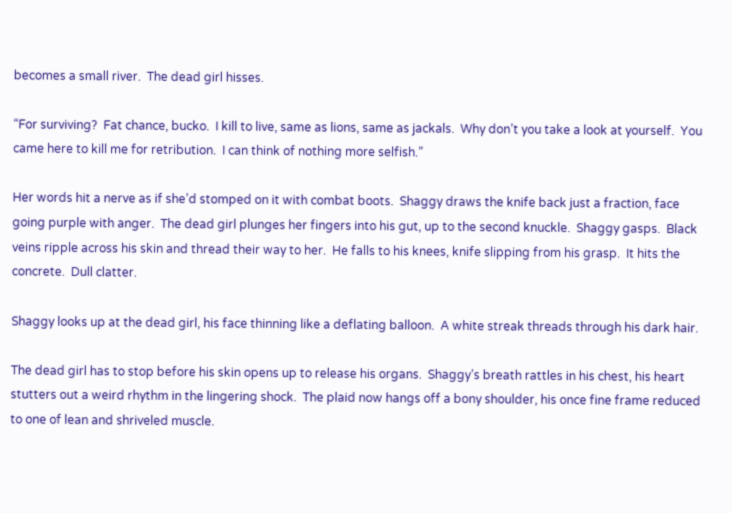becomes a small river.  The dead girl hisses.

“For surviving?  Fat chance, bucko.  I kill to live, same as lions, same as jackals.  Why don’t you take a look at yourself.  You came here to kill me for retribution.  I can think of nothing more selfish.”

Her words hit a nerve as if she’d stomped on it with combat boots.  Shaggy draws the knife back just a fraction, face going purple with anger.  The dead girl plunges her fingers into his gut, up to the second knuckle.  Shaggy gasps.  Black veins ripple across his skin and thread their way to her.  He falls to his knees, knife slipping from his grasp.  It hits the concrete.  Dull clatter.

Shaggy looks up at the dead girl, his face thinning like a deflating balloon.  A white streak threads through his dark hair.

The dead girl has to stop before his skin opens up to release his organs.  Shaggy’s breath rattles in his chest, his heart stutters out a weird rhythm in the lingering shock.  The plaid now hangs off a bony shoulder, his once fine frame reduced to one of lean and shriveled muscle.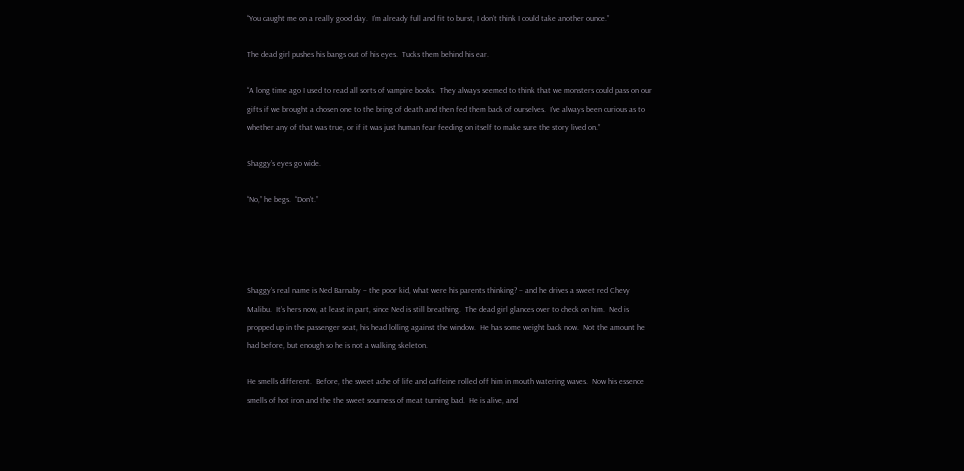“You caught me on a really good day.  I’m already full and fit to burst, I don’t think I could take another ounce.”

The dead girl pushes his bangs out of his eyes.  Tucks them behind his ear.

“A long time ago I used to read all sorts of vampire books.  They always seemed to think that we monsters could pass on our gifts if we brought a chosen one to the bring of death and then fed them back of ourselves.  I’ve always been curious as to whether any of that was true, or if it was just human fear feeding on itself to make sure the story lived on.”

Shaggy’s eyes go wide.

“No,” he begs.  “Don’t.”




Shaggy’s real name is Ned Barnaby – the poor kid, what were his parents thinking? – and he drives a sweet red Chevy Malibu.  It’s hers now, at least in part, since Ned is still breathing.  The dead girl glances over to check on him.  Ned is propped up in the passenger seat, his head lolling against the window.  He has some weight back now.  Not the amount he had before, but enough so he is not a walking skeleton.

He smells different.  Before, the sweet ache of life and caffeine rolled off him in mouth watering waves.  Now his essence smells of hot iron and the the sweet sourness of meat turning bad.  He is alive, and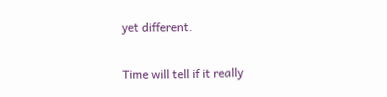yet different.

Time will tell if it really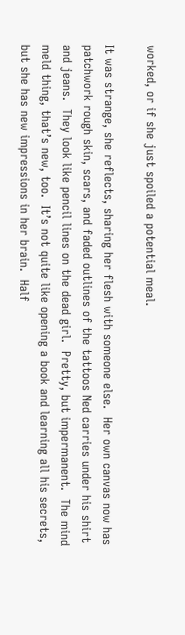worked, or if she just spoiled a potential meal.

It was strange, she reflects, sharing her flesh with someone else.  Her own canvas now has patchwork rough skin, scars, and faded outlines of the tattoos Ned carries under his shirt and jeans.  They look like pencil lines on the dead girl.  Pretty, but impermanent.  The mind meld thing, that’s new, too.  It’s not quite like opening a book and learning all his secrets, but she has new impressions in her brain.  Half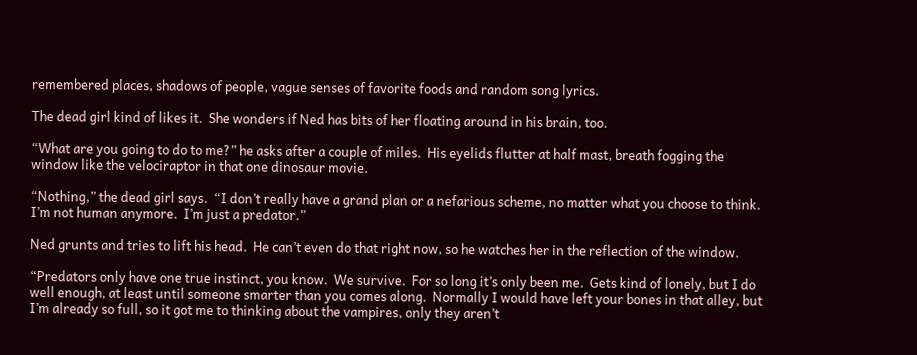remembered places, shadows of people, vague senses of favorite foods and random song lyrics.

The dead girl kind of likes it.  She wonders if Ned has bits of her floating around in his brain, too.

“What are you going to do to me?” he asks after a couple of miles.  His eyelids flutter at half mast, breath fogging the window like the velociraptor in that one dinosaur movie.

“Nothing,” the dead girl says.  “I don’t really have a grand plan or a nefarious scheme, no matter what you choose to think.  I’m not human anymore.  I’m just a predator.”

Ned grunts and tries to lift his head.  He can’t even do that right now, so he watches her in the reflection of the window.

“Predators only have one true instinct, you know.  We survive.  For so long it’s only been me.  Gets kind of lonely, but I do well enough, at least until someone smarter than you comes along.  Normally I would have left your bones in that alley, but I’m already so full, so it got me to thinking about the vampires, only they aren’t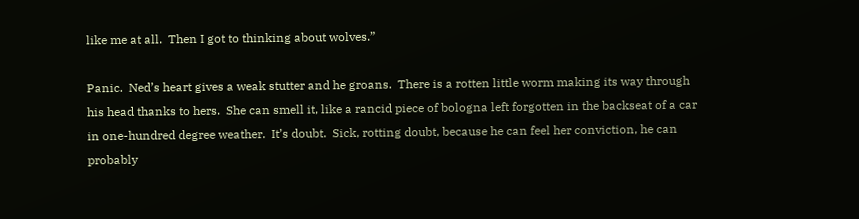like me at all.  Then I got to thinking about wolves.”

Panic.  Ned’s heart gives a weak stutter and he groans.  There is a rotten little worm making its way through his head thanks to hers.  She can smell it, like a rancid piece of bologna left forgotten in the backseat of a car in one-hundred degree weather.  It’s doubt.  Sick, rotting doubt, because he can feel her conviction, he can probably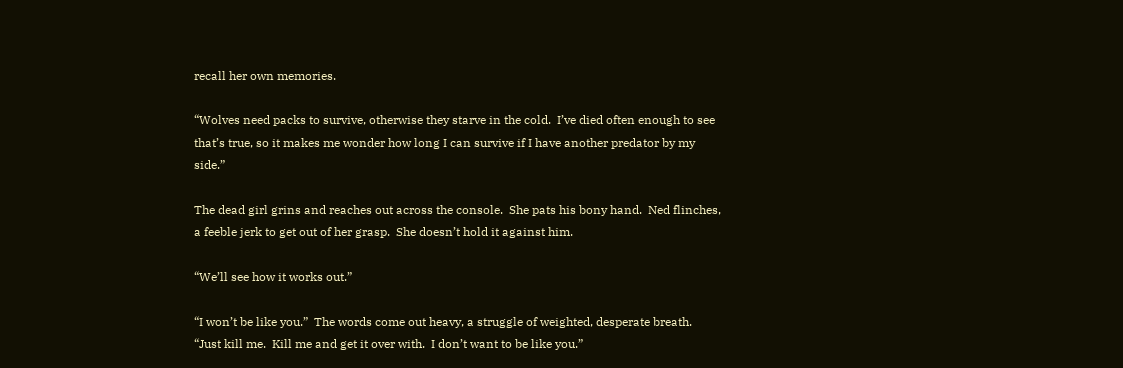recall her own memories.

“Wolves need packs to survive, otherwise they starve in the cold.  I’ve died often enough to see that’s true, so it makes me wonder how long I can survive if I have another predator by my side.”

The dead girl grins and reaches out across the console.  She pats his bony hand.  Ned flinches, a feeble jerk to get out of her grasp.  She doesn’t hold it against him.

“We’ll see how it works out.”

“I won’t be like you.”  The words come out heavy, a struggle of weighted, desperate breath.  “Just kill me.  Kill me and get it over with.  I don’t want to be like you.”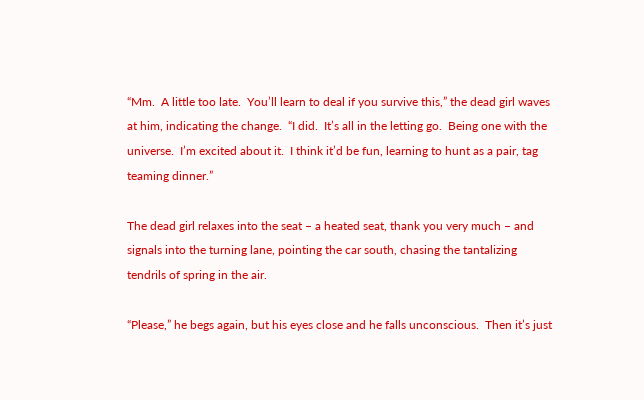“Mm.  A little too late.  You’ll learn to deal if you survive this,” the dead girl waves at him, indicating the change.  “I did.  It’s all in the letting go.  Being one with the universe.  I’m excited about it.  I think it’d be fun, learning to hunt as a pair, tag teaming dinner.”

The dead girl relaxes into the seat – a heated seat, thank you very much – and signals into the turning lane, pointing the car south, chasing the tantalizing tendrils of spring in the air.

“Please,” he begs again, but his eyes close and he falls unconscious.  Then it’s just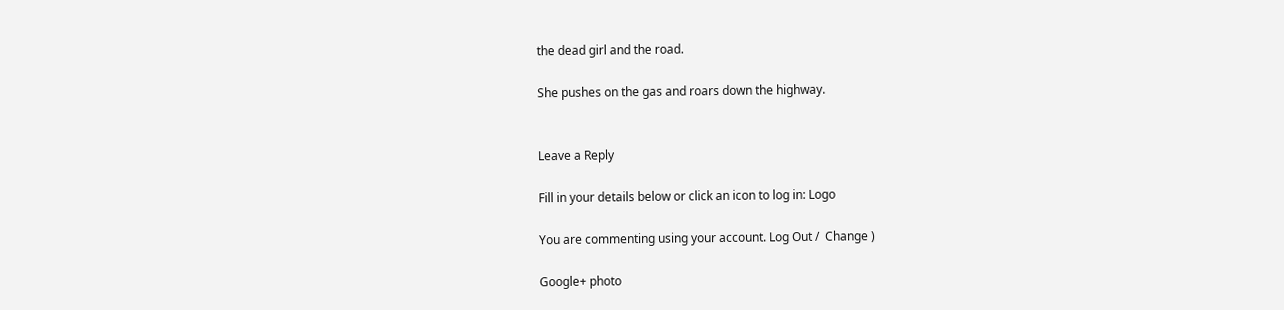the dead girl and the road.

She pushes on the gas and roars down the highway.


Leave a Reply

Fill in your details below or click an icon to log in: Logo

You are commenting using your account. Log Out /  Change )

Google+ photo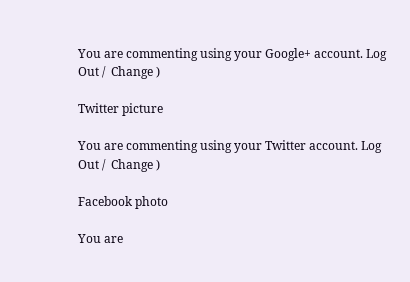You are commenting using your Google+ account. Log Out /  Change )

Twitter picture

You are commenting using your Twitter account. Log Out /  Change )

Facebook photo

You are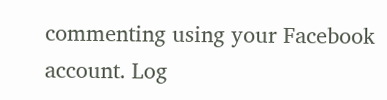commenting using your Facebook account. Log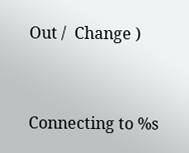Out /  Change )


Connecting to %s